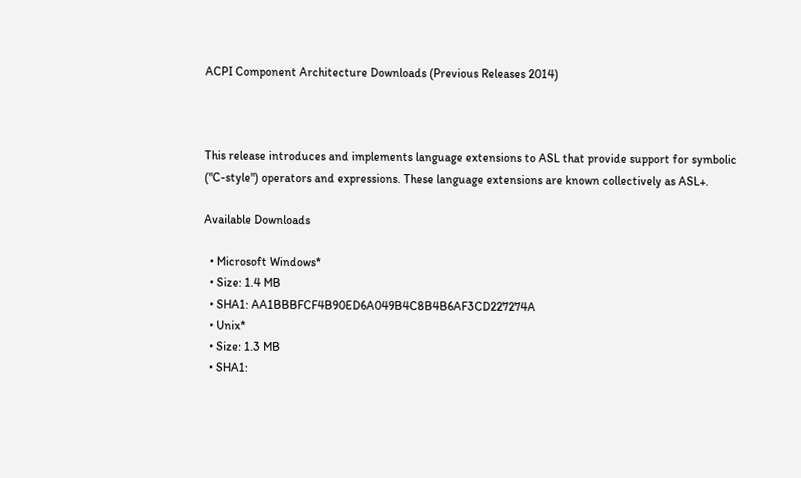ACPI Component Architecture Downloads (Previous Releases 2014)



This release introduces and implements language extensions to ASL that provide support for symbolic ("C-style") operators and expressions. These language extensions are known collectively as ASL+.

Available Downloads

  • Microsoft Windows*
  • Size: 1.4 MB
  • SHA1: AA1BBBFCF4B90ED6A049B4C8B4B6AF3CD227274A
  • Unix*
  • Size: 1.3 MB
  • SHA1: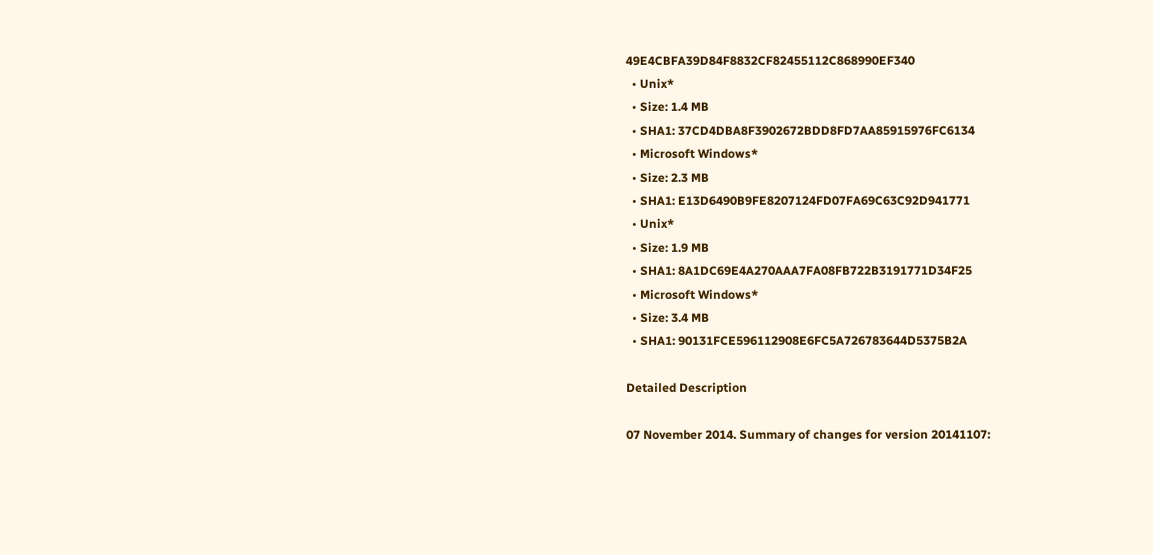49E4CBFA39D84F8832CF82455112C868990EF340
  • Unix*
  • Size: 1.4 MB
  • SHA1: 37CD4DBA8F3902672BDD8FD7AA85915976FC6134
  • Microsoft Windows*
  • Size: 2.3 MB
  • SHA1: E13D6490B9FE8207124FD07FA69C63C92D941771
  • Unix*
  • Size: 1.9 MB
  • SHA1: 8A1DC69E4A270AAA7FA08FB722B3191771D34F25
  • Microsoft Windows*
  • Size: 3.4 MB
  • SHA1: 90131FCE596112908E6FC5A726783644D5375B2A

Detailed Description

07 November 2014. Summary of changes for version 20141107: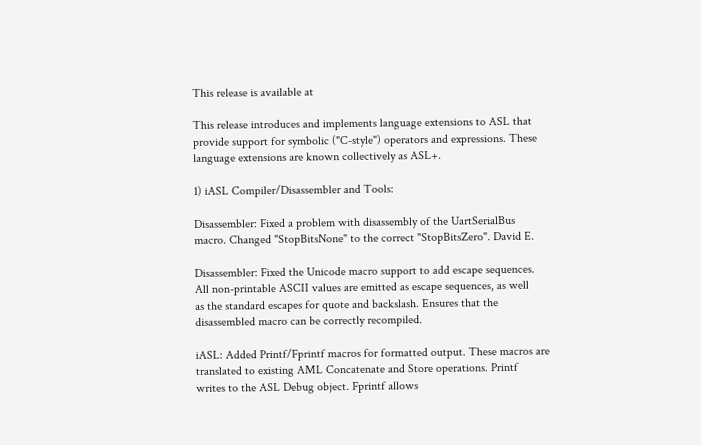This release is available at

This release introduces and implements language extensions to ASL that
provide support for symbolic ("C-style") operators and expressions. These
language extensions are known collectively as ASL+.

1) iASL Compiler/Disassembler and Tools:

Disassembler: Fixed a problem with disassembly of the UartSerialBus
macro. Changed "StopBitsNone" to the correct "StopBitsZero". David E.

Disassembler: Fixed the Unicode macro support to add escape sequences.
All non-printable ASCII values are emitted as escape sequences, as well
as the standard escapes for quote and backslash. Ensures that the
disassembled macro can be correctly recompiled.

iASL: Added Printf/Fprintf macros for formatted output. These macros are
translated to existing AML Concatenate and Store operations. Printf
writes to the ASL Debug object. Fprintf allows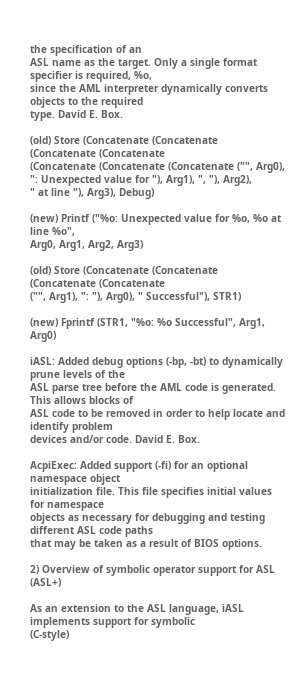the specification of an
ASL name as the target. Only a single format specifier is required, %o,
since the AML interpreter dynamically converts objects to the required
type. David E. Box.

(old) Store (Concatenate (Concatenate (Concatenate (Concatenate
(Concatenate (Concatenate (Concatenate ("", Arg0),
": Unexpected value for "), Arg1), ", "), Arg2),
" at line "), Arg3), Debug)

(new) Printf ("%o: Unexpected value for %o, %o at line %o",
Arg0, Arg1, Arg2, Arg3)

(old) Store (Concatenate (Concatenate (Concatenate (Concatenate
("", Arg1), ": "), Arg0), " Successful"), STR1)

(new) Fprintf (STR1, "%o: %o Successful", Arg1, Arg0)

iASL: Added debug options (-bp, -bt) to dynamically prune levels of the
ASL parse tree before the AML code is generated. This allows blocks of
ASL code to be removed in order to help locate and identify problem
devices and/or code. David E. Box.

AcpiExec: Added support (-fi) for an optional namespace object
initialization file. This file specifies initial values for namespace
objects as necessary for debugging and testing different ASL code paths
that may be taken as a result of BIOS options.

2) Overview of symbolic operator support for ASL (ASL+)

As an extension to the ASL language, iASL implements support for symbolic
(C-style)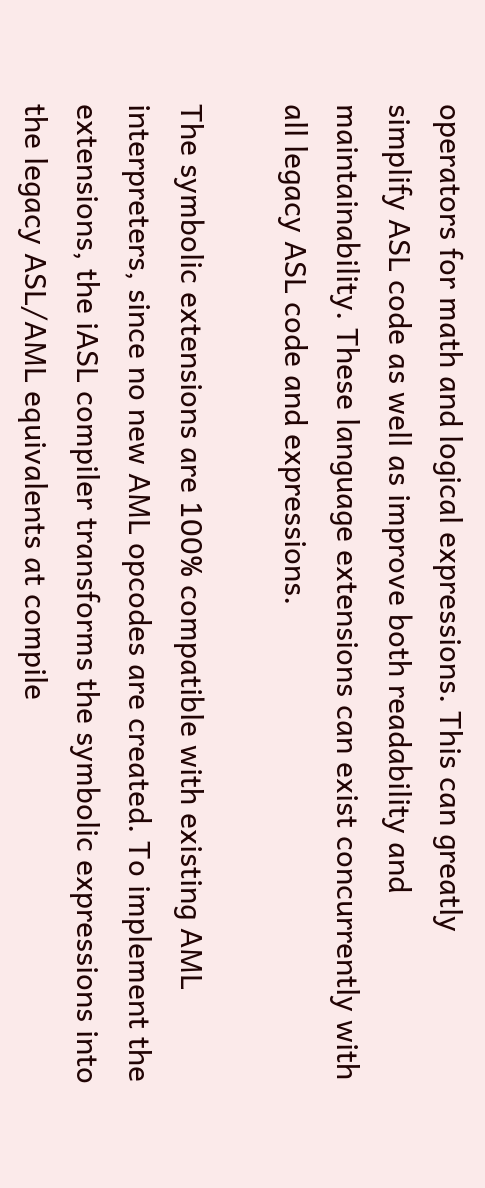operators for math and logical expressions. This can greatly
simplify ASL code as well as improve both readability and
maintainability. These language extensions can exist concurrently with
all legacy ASL code and expressions.

The symbolic extensions are 100% compatible with existing AML
interpreters, since no new AML opcodes are created. To implement the
extensions, the iASL compiler transforms the symbolic expressions into
the legacy ASL/AML equivalents at compile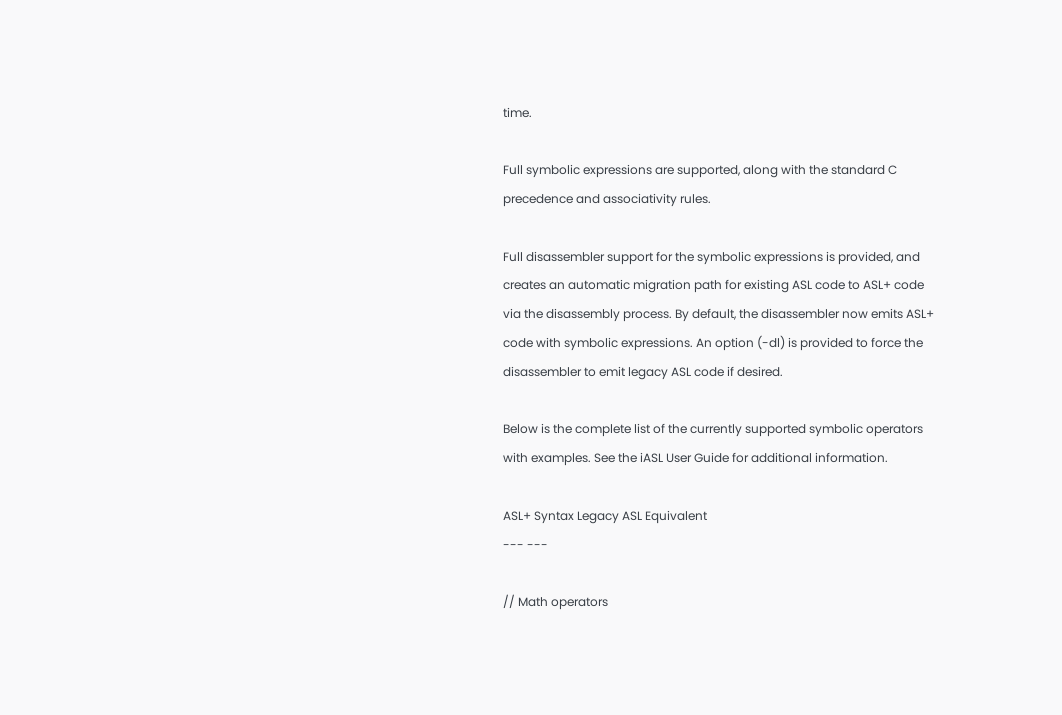time.

Full symbolic expressions are supported, along with the standard C
precedence and associativity rules.

Full disassembler support for the symbolic expressions is provided, and
creates an automatic migration path for existing ASL code to ASL+ code
via the disassembly process. By default, the disassembler now emits ASL+
code with symbolic expressions. An option (-dl) is provided to force the
disassembler to emit legacy ASL code if desired.

Below is the complete list of the currently supported symbolic operators
with examples. See the iASL User Guide for additional information.

ASL+ Syntax Legacy ASL Equivalent
--- ---

// Math operators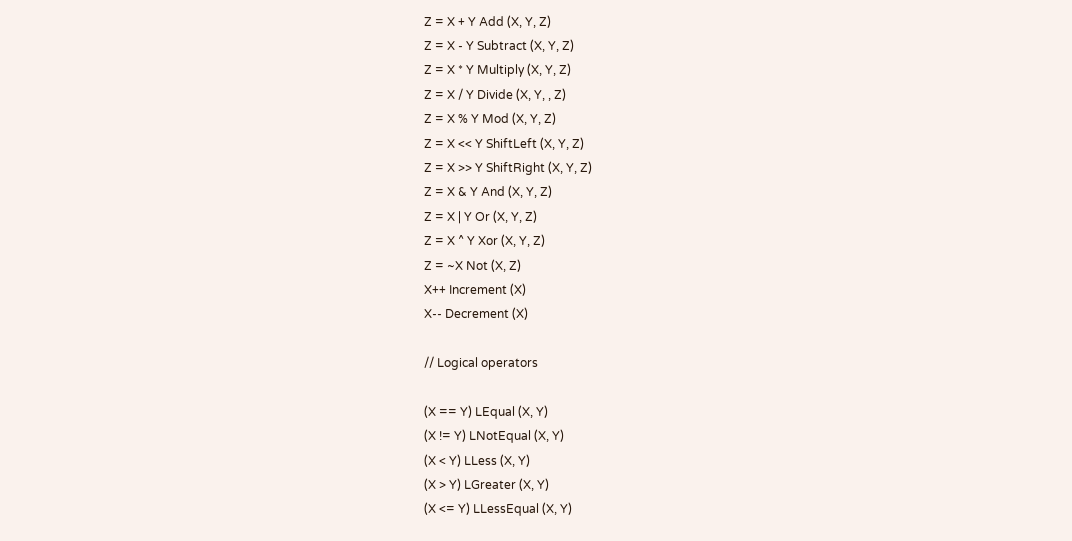Z = X + Y Add (X, Y, Z)
Z = X - Y Subtract (X, Y, Z)
Z = X * Y Multiply (X, Y, Z)
Z = X / Y Divide (X, Y, , Z)
Z = X % Y Mod (X, Y, Z)
Z = X << Y ShiftLeft (X, Y, Z)
Z = X >> Y ShiftRight (X, Y, Z)
Z = X & Y And (X, Y, Z)
Z = X | Y Or (X, Y, Z)
Z = X ^ Y Xor (X, Y, Z)
Z = ~X Not (X, Z)
X++ Increment (X)
X-- Decrement (X)

// Logical operators

(X == Y) LEqual (X, Y)
(X != Y) LNotEqual (X, Y)
(X < Y) LLess (X, Y)
(X > Y) LGreater (X, Y)
(X <= Y) LLessEqual (X, Y)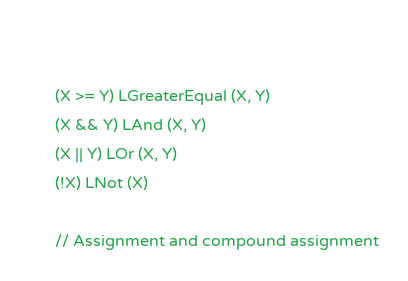(X >= Y) LGreaterEqual (X, Y)
(X && Y) LAnd (X, Y)
(X || Y) LOr (X, Y)
(!X) LNot (X)

// Assignment and compound assignment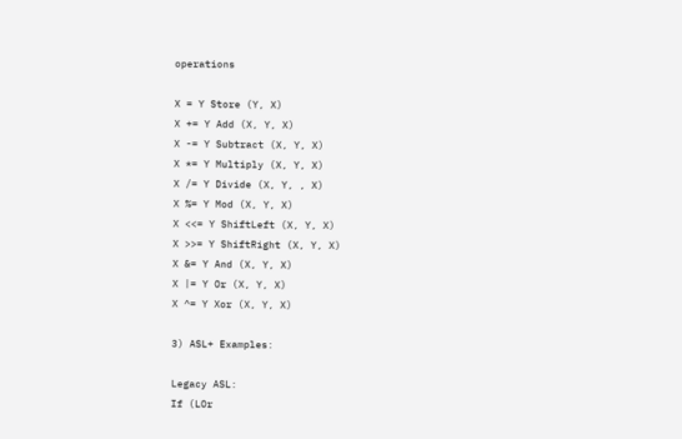operations

X = Y Store (Y, X)
X += Y Add (X, Y, X)
X -= Y Subtract (X, Y, X)
X *= Y Multiply (X, Y, X)
X /= Y Divide (X, Y, , X)
X %= Y Mod (X, Y, X)
X <<= Y ShiftLeft (X, Y, X)
X >>= Y ShiftRight (X, Y, X)
X &= Y And (X, Y, X)
X |= Y Or (X, Y, X)
X ^= Y Xor (X, Y, X)

3) ASL+ Examples:

Legacy ASL:
If (LOr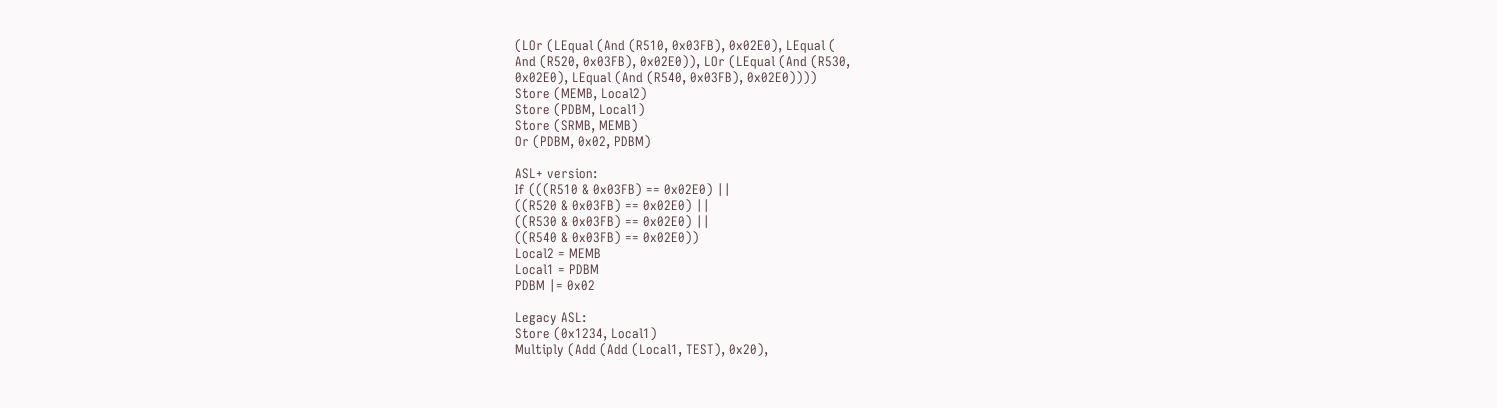(LOr (LEqual (And (R510, 0x03FB), 0x02E0), LEqual (
And (R520, 0x03FB), 0x02E0)), LOr (LEqual (And (R530,
0x02E0), LEqual (And (R540, 0x03FB), 0x02E0))))
Store (MEMB, Local2)
Store (PDBM, Local1)
Store (SRMB, MEMB)
Or (PDBM, 0x02, PDBM)

ASL+ version:
If (((R510 & 0x03FB) == 0x02E0) ||
((R520 & 0x03FB) == 0x02E0) ||
((R530 & 0x03FB) == 0x02E0) ||
((R540 & 0x03FB) == 0x02E0))
Local2 = MEMB
Local1 = PDBM
PDBM |= 0x02

Legacy ASL:
Store (0x1234, Local1)
Multiply (Add (Add (Local1, TEST), 0x20),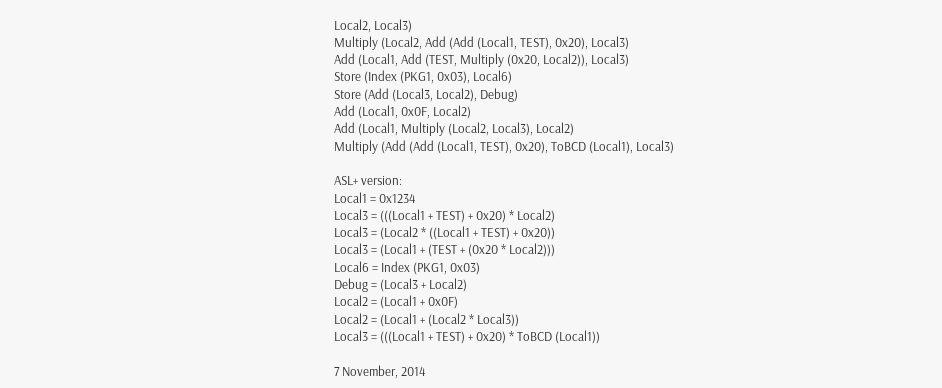Local2, Local3)
Multiply (Local2, Add (Add (Local1, TEST), 0x20), Local3)
Add (Local1, Add (TEST, Multiply (0x20, Local2)), Local3)
Store (Index (PKG1, 0x03), Local6)
Store (Add (Local3, Local2), Debug)
Add (Local1, 0x0F, Local2)
Add (Local1, Multiply (Local2, Local3), Local2)
Multiply (Add (Add (Local1, TEST), 0x20), ToBCD (Local1), Local3)

ASL+ version:
Local1 = 0x1234
Local3 = (((Local1 + TEST) + 0x20) * Local2)
Local3 = (Local2 * ((Local1 + TEST) + 0x20))
Local3 = (Local1 + (TEST + (0x20 * Local2)))
Local6 = Index (PKG1, 0x03)
Debug = (Local3 + Local2)
Local2 = (Local1 + 0x0F)
Local2 = (Local1 + (Local2 * Local3))
Local3 = (((Local1 + TEST) + 0x20) * ToBCD (Local1))

7 November, 2014